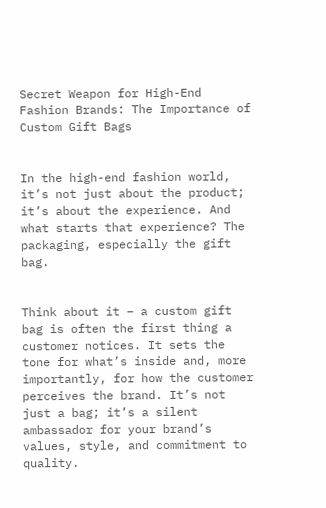Secret Weapon for High-End Fashion Brands: The Importance of Custom Gift Bags


In the high-end fashion world, it’s not just about the product; it’s about the experience. And what starts that experience? The packaging, especially the gift bag.


Think about it – a custom gift bag is often the first thing a customer notices. It sets the tone for what’s inside and, more importantly, for how the customer perceives the brand. It’s not just a bag; it’s a silent ambassador for your brand’s values, style, and commitment to quality.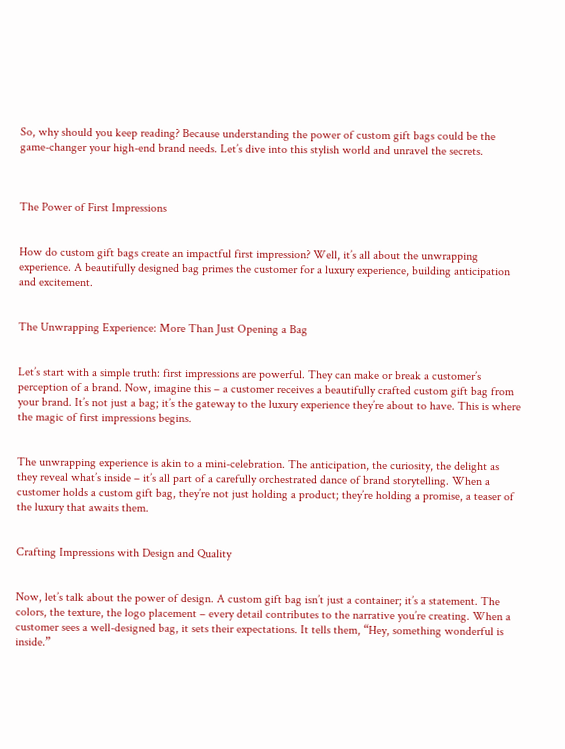So, why should you keep reading? Because understanding the power of custom gift bags could be the game-changer your high-end brand needs. Let’s dive into this stylish world and unravel the secrets.



The Power of First Impressions


How do custom gift bags create an impactful first impression? Well, it’s all about the unwrapping experience. A beautifully designed bag primes the customer for a luxury experience, building anticipation and excitement.


The Unwrapping Experience: More Than Just Opening a Bag


Let’s start with a simple truth: first impressions are powerful. They can make or break a customer’s perception of a brand. Now, imagine this – a customer receives a beautifully crafted custom gift bag from your brand. It’s not just a bag; it’s the gateway to the luxury experience they’re about to have. This is where the magic of first impressions begins.


The unwrapping experience is akin to a mini-celebration. The anticipation, the curiosity, the delight as they reveal what’s inside – it’s all part of a carefully orchestrated dance of brand storytelling. When a customer holds a custom gift bag, they’re not just holding a product; they’re holding a promise, a teaser of the luxury that awaits them.


Crafting Impressions with Design and Quality


Now, let’s talk about the power of design. A custom gift bag isn’t just a container; it’s a statement. The colors, the texture, the logo placement – every detail contributes to the narrative you’re creating. When a customer sees a well-designed bag, it sets their expectations. It tells them, “Hey, something wonderful is inside.”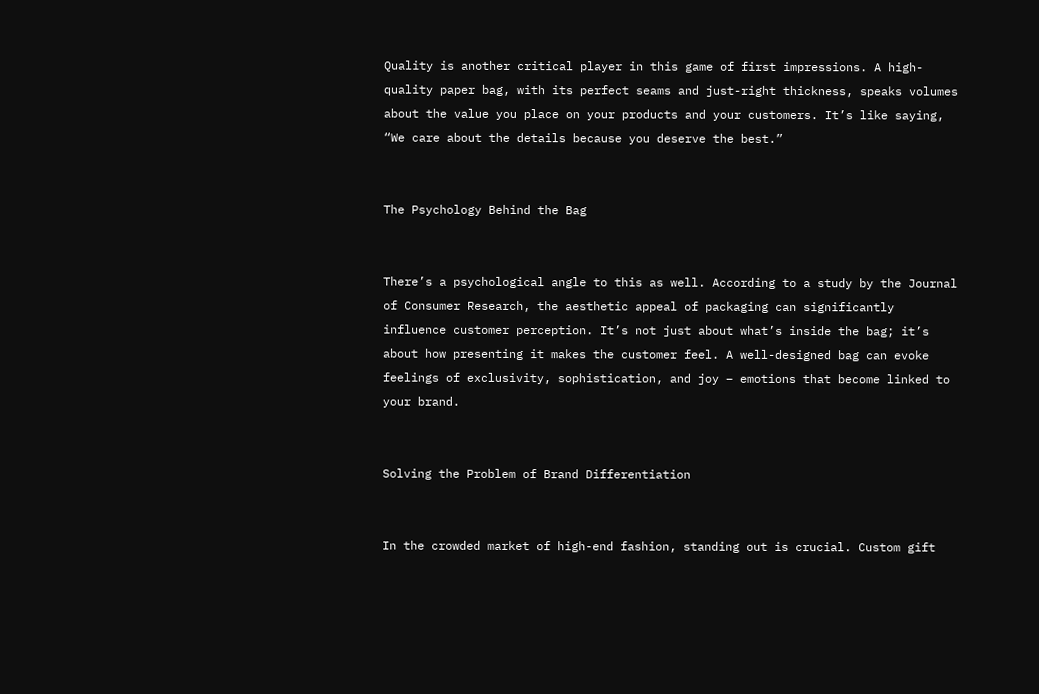Quality is another critical player in this game of first impressions. A high-quality paper bag, with its perfect seams and just-right thickness, speaks volumes about the value you place on your products and your customers. It’s like saying, “We care about the details because you deserve the best.”


The Psychology Behind the Bag


There’s a psychological angle to this as well. According to a study by the Journal of Consumer Research, the aesthetic appeal of packaging can significantly influence customer perception. It’s not just about what’s inside the bag; it’s about how presenting it makes the customer feel. A well-designed bag can evoke feelings of exclusivity, sophistication, and joy – emotions that become linked to your brand.


Solving the Problem of Brand Differentiation


In the crowded market of high-end fashion, standing out is crucial. Custom gift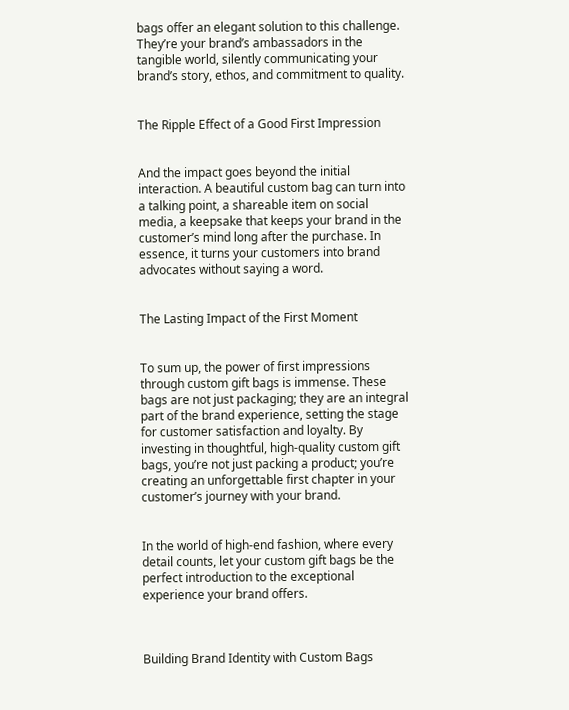bags offer an elegant solution to this challenge. They’re your brand’s ambassadors in the tangible world, silently communicating your brand’s story, ethos, and commitment to quality.


The Ripple Effect of a Good First Impression


And the impact goes beyond the initial interaction. A beautiful custom bag can turn into a talking point, a shareable item on social media, a keepsake that keeps your brand in the customer’s mind long after the purchase. In essence, it turns your customers into brand advocates without saying a word.


The Lasting Impact of the First Moment


To sum up, the power of first impressions through custom gift bags is immense. These bags are not just packaging; they are an integral part of the brand experience, setting the stage for customer satisfaction and loyalty. By investing in thoughtful, high-quality custom gift bags, you’re not just packing a product; you’re creating an unforgettable first chapter in your customer’s journey with your brand.


In the world of high-end fashion, where every detail counts, let your custom gift bags be the perfect introduction to the exceptional experience your brand offers.



Building Brand Identity with Custom Bags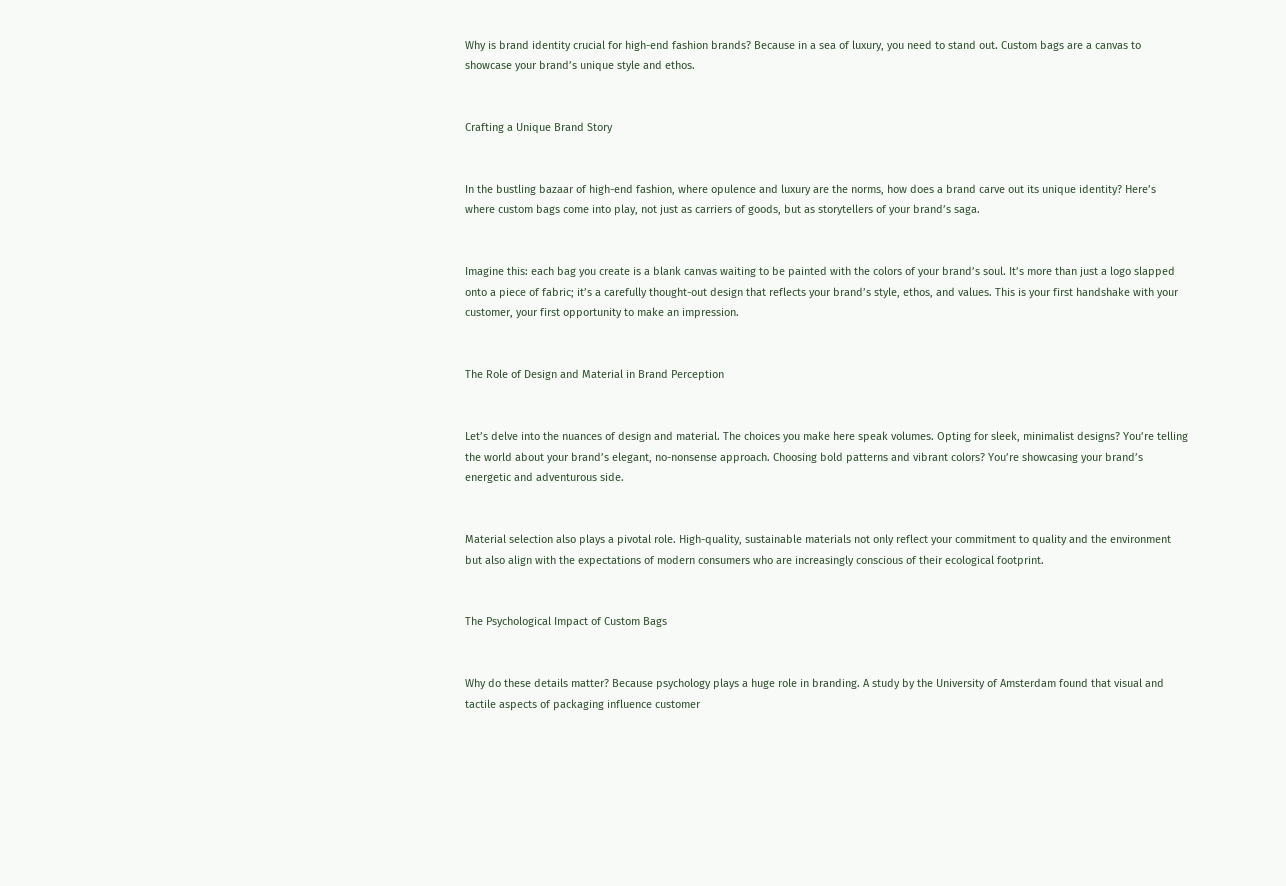Why is brand identity crucial for high-end fashion brands? Because in a sea of luxury, you need to stand out. Custom bags are a canvas to showcase your brand’s unique style and ethos.


Crafting a Unique Brand Story


In the bustling bazaar of high-end fashion, where opulence and luxury are the norms, how does a brand carve out its unique identity? Here’s where custom bags come into play, not just as carriers of goods, but as storytellers of your brand’s saga.


Imagine this: each bag you create is a blank canvas waiting to be painted with the colors of your brand’s soul. It’s more than just a logo slapped onto a piece of fabric; it’s a carefully thought-out design that reflects your brand’s style, ethos, and values. This is your first handshake with your customer, your first opportunity to make an impression.


The Role of Design and Material in Brand Perception


Let’s delve into the nuances of design and material. The choices you make here speak volumes. Opting for sleek, minimalist designs? You’re telling the world about your brand’s elegant, no-nonsense approach. Choosing bold patterns and vibrant colors? You’re showcasing your brand’s energetic and adventurous side.


Material selection also plays a pivotal role. High-quality, sustainable materials not only reflect your commitment to quality and the environment but also align with the expectations of modern consumers who are increasingly conscious of their ecological footprint.


The Psychological Impact of Custom Bags


Why do these details matter? Because psychology plays a huge role in branding. A study by the University of Amsterdam found that visual and tactile aspects of packaging influence customer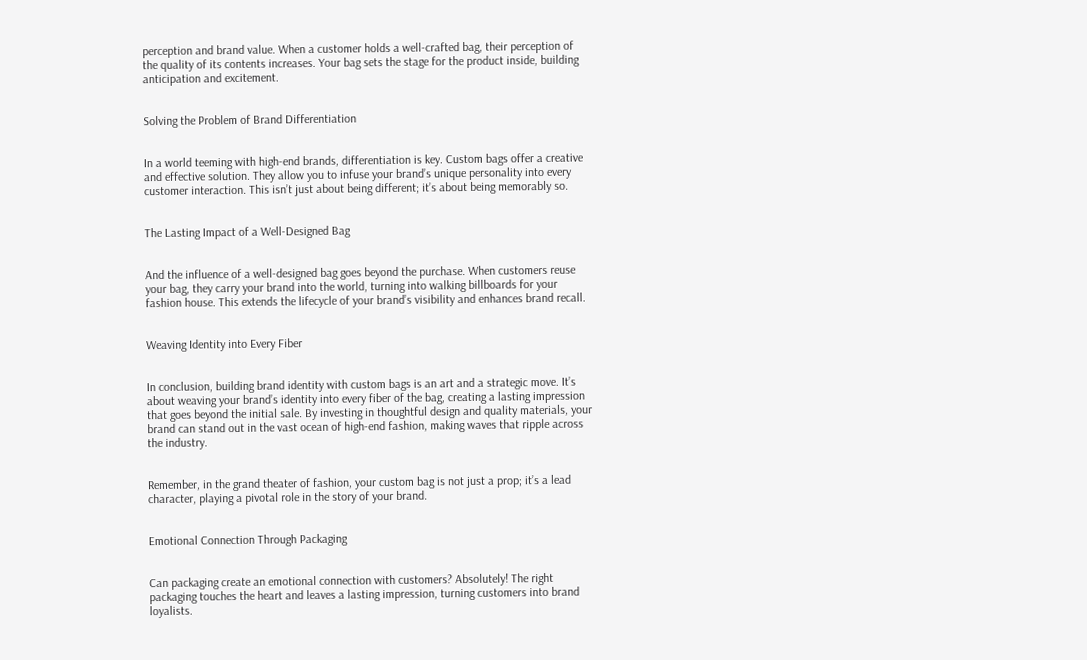perception and brand value. When a customer holds a well-crafted bag, their perception of the quality of its contents increases. Your bag sets the stage for the product inside, building anticipation and excitement.


Solving the Problem of Brand Differentiation


In a world teeming with high-end brands, differentiation is key. Custom bags offer a creative and effective solution. They allow you to infuse your brand’s unique personality into every customer interaction. This isn’t just about being different; it’s about being memorably so.


The Lasting Impact of a Well-Designed Bag


And the influence of a well-designed bag goes beyond the purchase. When customers reuse your bag, they carry your brand into the world, turning into walking billboards for your fashion house. This extends the lifecycle of your brand’s visibility and enhances brand recall.


Weaving Identity into Every Fiber


In conclusion, building brand identity with custom bags is an art and a strategic move. It’s about weaving your brand’s identity into every fiber of the bag, creating a lasting impression that goes beyond the initial sale. By investing in thoughtful design and quality materials, your brand can stand out in the vast ocean of high-end fashion, making waves that ripple across the industry.


Remember, in the grand theater of fashion, your custom bag is not just a prop; it’s a lead character, playing a pivotal role in the story of your brand.


Emotional Connection Through Packaging


Can packaging create an emotional connection with customers? Absolutely! The right packaging touches the heart and leaves a lasting impression, turning customers into brand loyalists.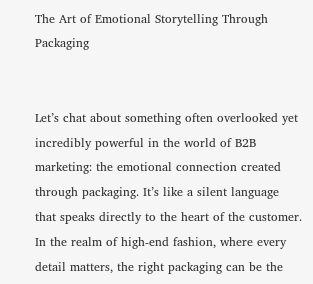The Art of Emotional Storytelling Through Packaging


Let’s chat about something often overlooked yet incredibly powerful in the world of B2B marketing: the emotional connection created through packaging. It’s like a silent language that speaks directly to the heart of the customer. In the realm of high-end fashion, where every detail matters, the right packaging can be the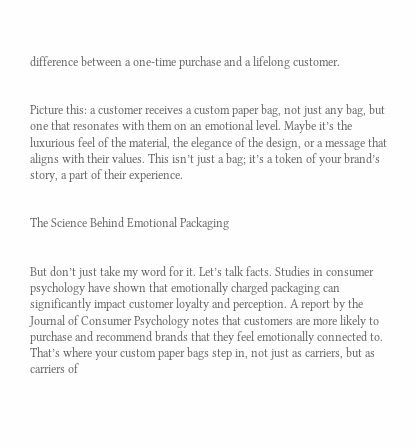difference between a one-time purchase and a lifelong customer.


Picture this: a customer receives a custom paper bag, not just any bag, but one that resonates with them on an emotional level. Maybe it’s the luxurious feel of the material, the elegance of the design, or a message that aligns with their values. This isn’t just a bag; it’s a token of your brand’s story, a part of their experience.


The Science Behind Emotional Packaging


But don’t just take my word for it. Let’s talk facts. Studies in consumer psychology have shown that emotionally charged packaging can significantly impact customer loyalty and perception. A report by the Journal of Consumer Psychology notes that customers are more likely to purchase and recommend brands that they feel emotionally connected to. That’s where your custom paper bags step in, not just as carriers, but as carriers of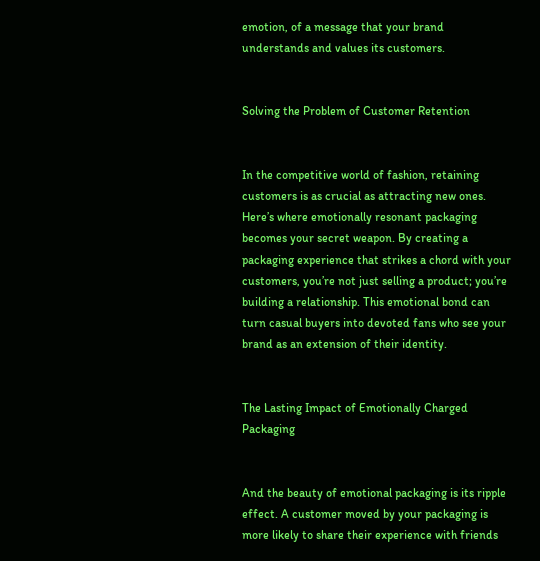emotion, of a message that your brand understands and values its customers.


Solving the Problem of Customer Retention


In the competitive world of fashion, retaining customers is as crucial as attracting new ones. Here’s where emotionally resonant packaging becomes your secret weapon. By creating a packaging experience that strikes a chord with your customers, you’re not just selling a product; you’re building a relationship. This emotional bond can turn casual buyers into devoted fans who see your brand as an extension of their identity.


The Lasting Impact of Emotionally Charged Packaging


And the beauty of emotional packaging is its ripple effect. A customer moved by your packaging is more likely to share their experience with friends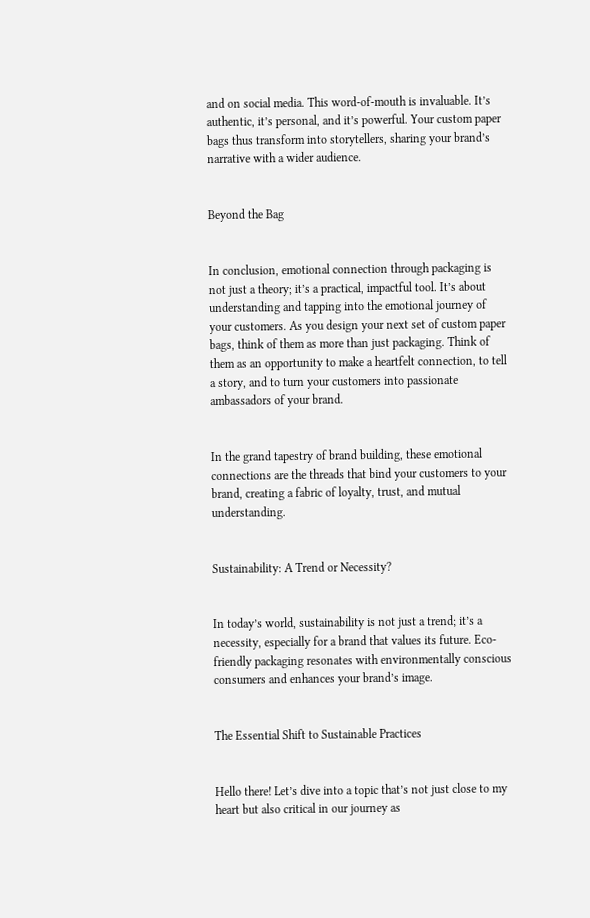and on social media. This word-of-mouth is invaluable. It’s authentic, it’s personal, and it’s powerful. Your custom paper bags thus transform into storytellers, sharing your brand’s narrative with a wider audience.


Beyond the Bag


In conclusion, emotional connection through packaging is not just a theory; it’s a practical, impactful tool. It’s about understanding and tapping into the emotional journey of your customers. As you design your next set of custom paper bags, think of them as more than just packaging. Think of them as an opportunity to make a heartfelt connection, to tell a story, and to turn your customers into passionate ambassadors of your brand.


In the grand tapestry of brand building, these emotional connections are the threads that bind your customers to your brand, creating a fabric of loyalty, trust, and mutual understanding.


Sustainability: A Trend or Necessity?


In today’s world, sustainability is not just a trend; it’s a necessity, especially for a brand that values its future. Eco-friendly packaging resonates with environmentally conscious consumers and enhances your brand’s image.


The Essential Shift to Sustainable Practices


Hello there! Let’s dive into a topic that’s not just close to my heart but also critical in our journey as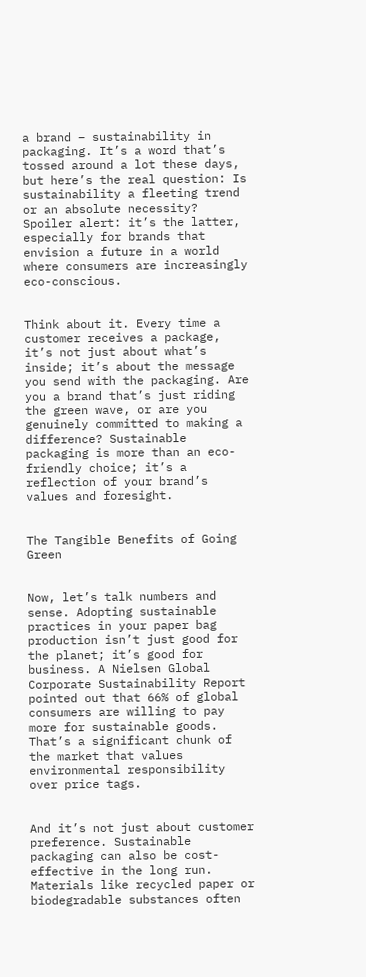a brand – sustainability in packaging. It’s a word that’s tossed around a lot these days, but here’s the real question: Is sustainability a fleeting trend or an absolute necessity? Spoiler alert: it’s the latter, especially for brands that envision a future in a world where consumers are increasingly eco-conscious.


Think about it. Every time a customer receives a package, it’s not just about what’s inside; it’s about the message you send with the packaging. Are you a brand that’s just riding the green wave, or are you genuinely committed to making a difference? Sustainable packaging is more than an eco-friendly choice; it’s a reflection of your brand’s values and foresight.


The Tangible Benefits of Going Green


Now, let’s talk numbers and sense. Adopting sustainable practices in your paper bag production isn’t just good for the planet; it’s good for business. A Nielsen Global Corporate Sustainability Report pointed out that 66% of global consumers are willing to pay more for sustainable goods. That’s a significant chunk of the market that values environmental responsibility over price tags.


And it’s not just about customer preference. Sustainable packaging can also be cost-effective in the long run. Materials like recycled paper or biodegradable substances often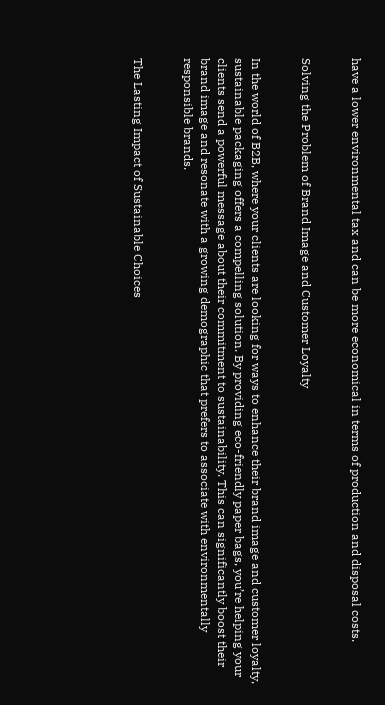have a lower environmental tax and can be more economical in terms of production and disposal costs.


Solving the Problem of Brand Image and Customer Loyalty


In the world of B2B, where your clients are looking for ways to enhance their brand image and customer loyalty, sustainable packaging offers a compelling solution. By providing eco-friendly paper bags, you’re helping your clients send a powerful message about their commitment to sustainability. This can significantly boost their brand image and resonate with a growing demographic that prefers to associate with environmentally responsible brands.


The Lasting Impact of Sustainable Choices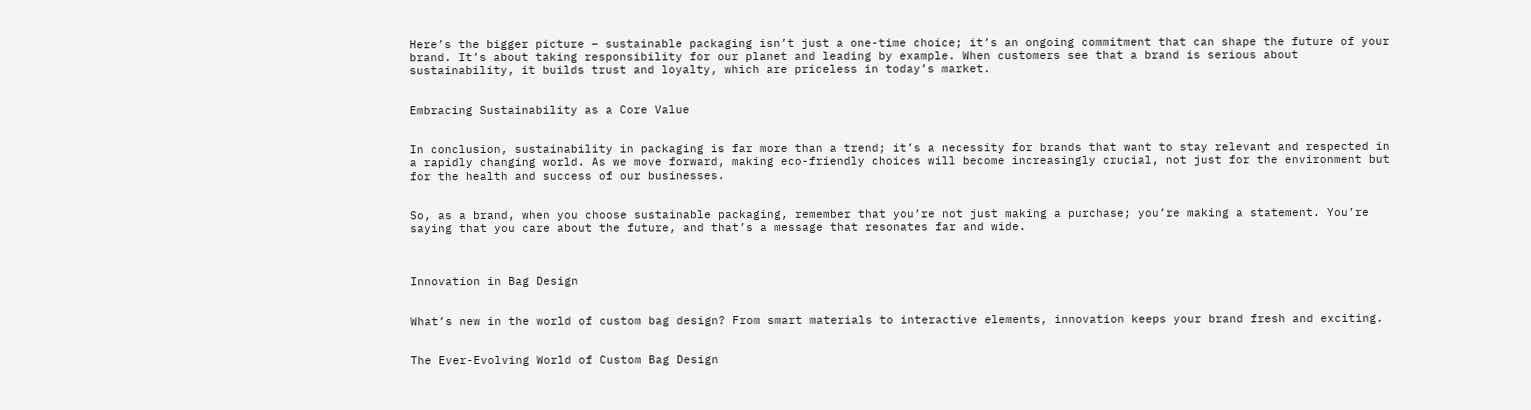Here’s the bigger picture – sustainable packaging isn’t just a one-time choice; it’s an ongoing commitment that can shape the future of your brand. It’s about taking responsibility for our planet and leading by example. When customers see that a brand is serious about sustainability, it builds trust and loyalty, which are priceless in today’s market.


Embracing Sustainability as a Core Value


In conclusion, sustainability in packaging is far more than a trend; it’s a necessity for brands that want to stay relevant and respected in a rapidly changing world. As we move forward, making eco-friendly choices will become increasingly crucial, not just for the environment but for the health and success of our businesses.


So, as a brand, when you choose sustainable packaging, remember that you’re not just making a purchase; you’re making a statement. You’re saying that you care about the future, and that’s a message that resonates far and wide.



Innovation in Bag Design


What’s new in the world of custom bag design? From smart materials to interactive elements, innovation keeps your brand fresh and exciting.


The Ever-Evolving World of Custom Bag Design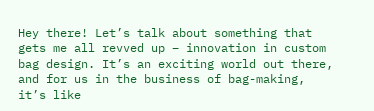Hey there! Let’s talk about something that gets me all revved up – innovation in custom bag design. It’s an exciting world out there, and for us in the business of bag-making, it’s like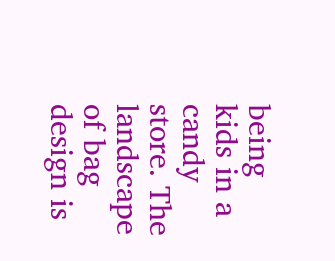being kids in a candy store. The landscape of bag design is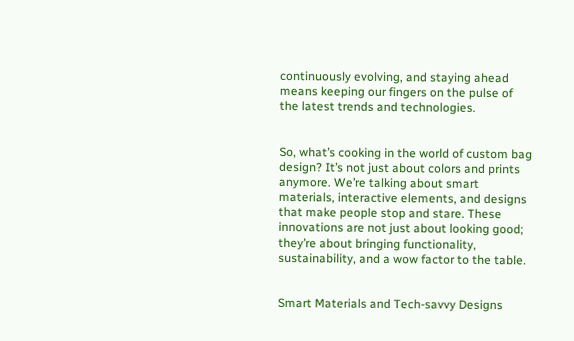continuously evolving, and staying ahead means keeping our fingers on the pulse of the latest trends and technologies.


So, what’s cooking in the world of custom bag design? It’s not just about colors and prints anymore. We’re talking about smart materials, interactive elements, and designs that make people stop and stare. These innovations are not just about looking good; they’re about bringing functionality, sustainability, and a wow factor to the table.


Smart Materials and Tech-savvy Designs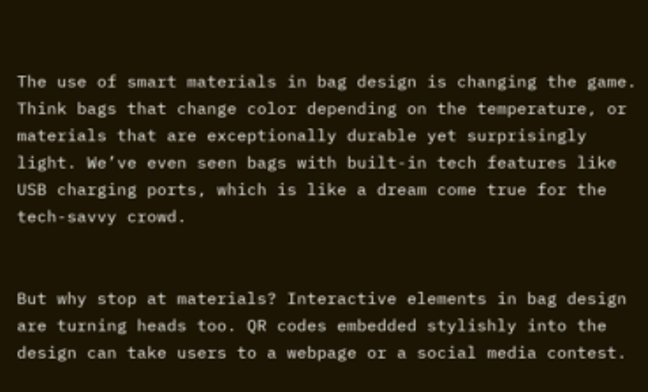The use of smart materials in bag design is changing the game. Think bags that change color depending on the temperature, or materials that are exceptionally durable yet surprisingly light. We’ve even seen bags with built-in tech features like USB charging ports, which is like a dream come true for the tech-savvy crowd.


But why stop at materials? Interactive elements in bag design are turning heads too. QR codes embedded stylishly into the design can take users to a webpage or a social media contest.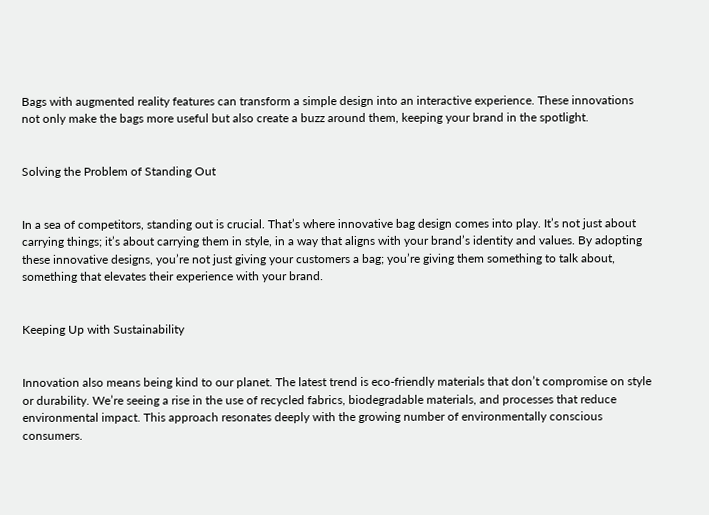Bags with augmented reality features can transform a simple design into an interactive experience. These innovations not only make the bags more useful but also create a buzz around them, keeping your brand in the spotlight.


Solving the Problem of Standing Out


In a sea of competitors, standing out is crucial. That’s where innovative bag design comes into play. It’s not just about carrying things; it’s about carrying them in style, in a way that aligns with your brand’s identity and values. By adopting these innovative designs, you’re not just giving your customers a bag; you’re giving them something to talk about, something that elevates their experience with your brand.


Keeping Up with Sustainability


Innovation also means being kind to our planet. The latest trend is eco-friendly materials that don’t compromise on style or durability. We’re seeing a rise in the use of recycled fabrics, biodegradable materials, and processes that reduce environmental impact. This approach resonates deeply with the growing number of environmentally conscious consumers.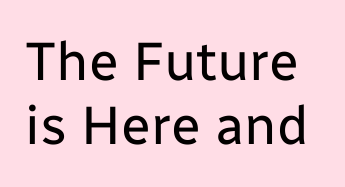The Future is Here and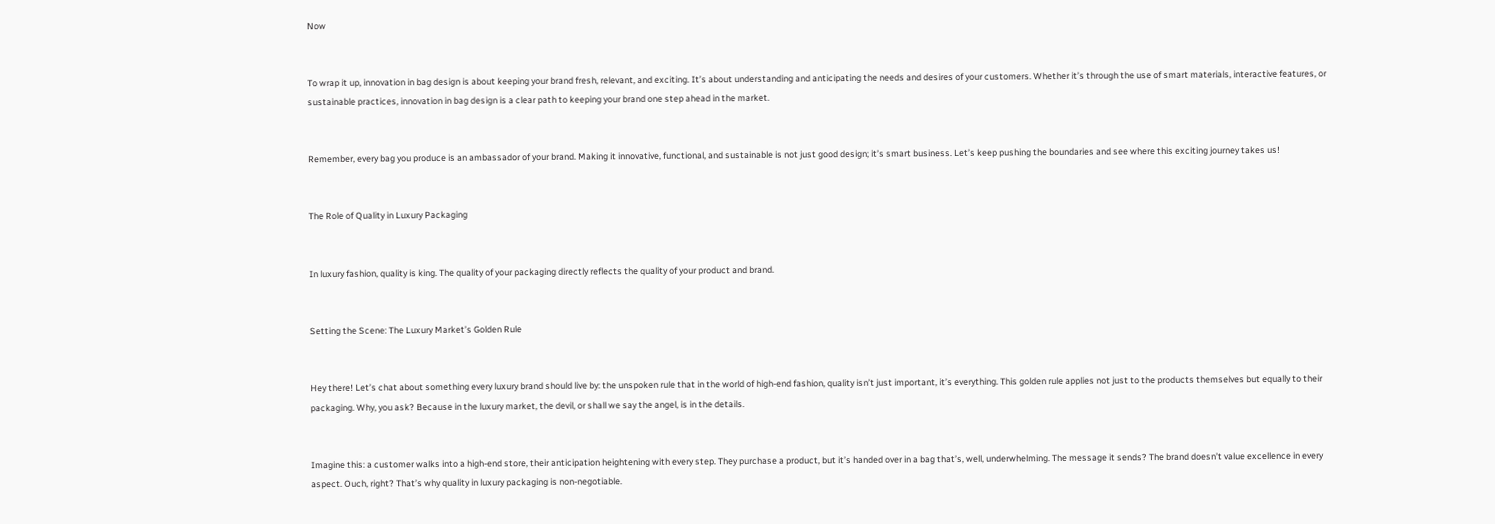Now


To wrap it up, innovation in bag design is about keeping your brand fresh, relevant, and exciting. It’s about understanding and anticipating the needs and desires of your customers. Whether it’s through the use of smart materials, interactive features, or sustainable practices, innovation in bag design is a clear path to keeping your brand one step ahead in the market.


Remember, every bag you produce is an ambassador of your brand. Making it innovative, functional, and sustainable is not just good design; it’s smart business. Let’s keep pushing the boundaries and see where this exciting journey takes us!


The Role of Quality in Luxury Packaging


In luxury fashion, quality is king. The quality of your packaging directly reflects the quality of your product and brand.


Setting the Scene: The Luxury Market’s Golden Rule


Hey there! Let’s chat about something every luxury brand should live by: the unspoken rule that in the world of high-end fashion, quality isn’t just important, it’s everything. This golden rule applies not just to the products themselves but equally to their packaging. Why, you ask? Because in the luxury market, the devil, or shall we say the angel, is in the details.


Imagine this: a customer walks into a high-end store, their anticipation heightening with every step. They purchase a product, but it’s handed over in a bag that’s, well, underwhelming. The message it sends? The brand doesn’t value excellence in every aspect. Ouch, right? That’s why quality in luxury packaging is non-negotiable.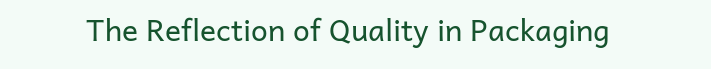The Reflection of Quality in Packaging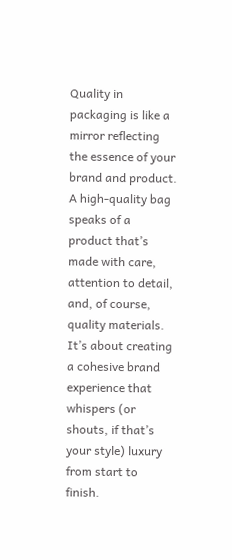Quality in packaging is like a mirror reflecting the essence of your brand and product. A high-quality bag speaks of a product that’s made with care, attention to detail, and, of course, quality materials. It’s about creating a cohesive brand experience that whispers (or shouts, if that’s your style) luxury from start to finish.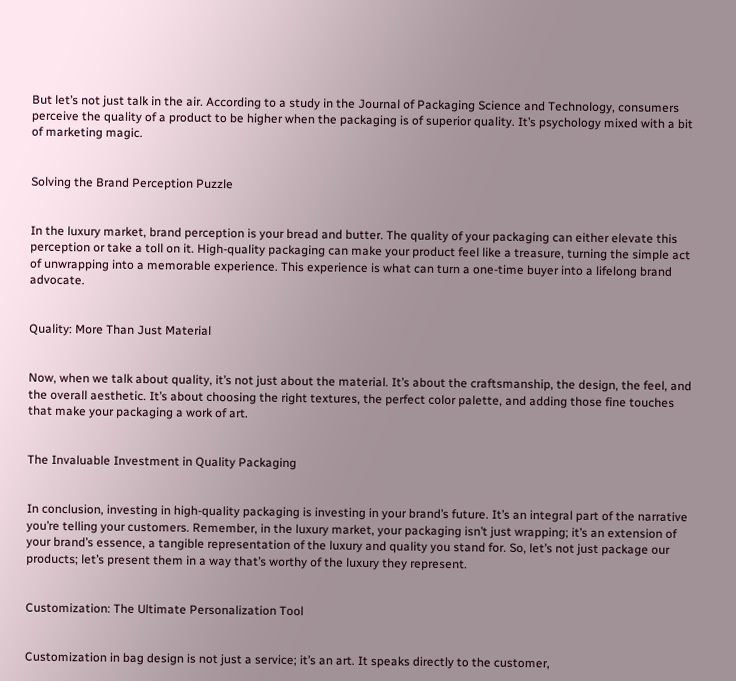But let’s not just talk in the air. According to a study in the Journal of Packaging Science and Technology, consumers perceive the quality of a product to be higher when the packaging is of superior quality. It’s psychology mixed with a bit of marketing magic.


Solving the Brand Perception Puzzle


In the luxury market, brand perception is your bread and butter. The quality of your packaging can either elevate this perception or take a toll on it. High-quality packaging can make your product feel like a treasure, turning the simple act of unwrapping into a memorable experience. This experience is what can turn a one-time buyer into a lifelong brand advocate.


Quality: More Than Just Material


Now, when we talk about quality, it’s not just about the material. It’s about the craftsmanship, the design, the feel, and the overall aesthetic. It’s about choosing the right textures, the perfect color palette, and adding those fine touches that make your packaging a work of art.


The Invaluable Investment in Quality Packaging


In conclusion, investing in high-quality packaging is investing in your brand’s future. It’s an integral part of the narrative you’re telling your customers. Remember, in the luxury market, your packaging isn’t just wrapping; it’s an extension of your brand’s essence, a tangible representation of the luxury and quality you stand for. So, let’s not just package our products; let’s present them in a way that’s worthy of the luxury they represent.


Customization: The Ultimate Personalization Tool


Customization in bag design is not just a service; it’s an art. It speaks directly to the customer,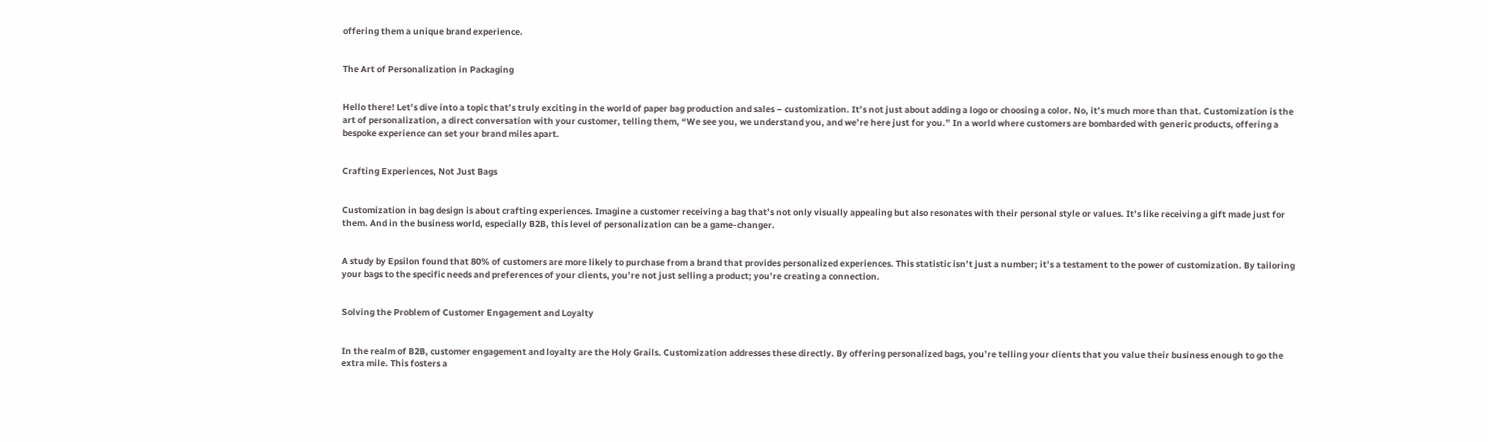offering them a unique brand experience.


The Art of Personalization in Packaging


Hello there! Let’s dive into a topic that’s truly exciting in the world of paper bag production and sales – customization. It’s not just about adding a logo or choosing a color. No, it’s much more than that. Customization is the art of personalization, a direct conversation with your customer, telling them, “We see you, we understand you, and we’re here just for you.” In a world where customers are bombarded with generic products, offering a bespoke experience can set your brand miles apart.


Crafting Experiences, Not Just Bags


Customization in bag design is about crafting experiences. Imagine a customer receiving a bag that’s not only visually appealing but also resonates with their personal style or values. It’s like receiving a gift made just for them. And in the business world, especially B2B, this level of personalization can be a game-changer.


A study by Epsilon found that 80% of customers are more likely to purchase from a brand that provides personalized experiences. This statistic isn’t just a number; it’s a testament to the power of customization. By tailoring your bags to the specific needs and preferences of your clients, you’re not just selling a product; you’re creating a connection.


Solving the Problem of Customer Engagement and Loyalty


In the realm of B2B, customer engagement and loyalty are the Holy Grails. Customization addresses these directly. By offering personalized bags, you’re telling your clients that you value their business enough to go the extra mile. This fosters a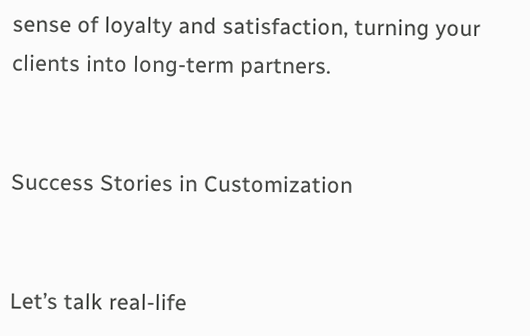sense of loyalty and satisfaction, turning your clients into long-term partners.


Success Stories in Customization


Let’s talk real-life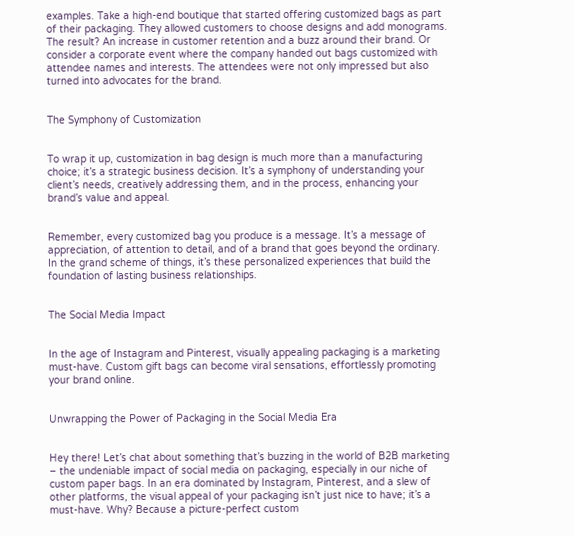examples. Take a high-end boutique that started offering customized bags as part of their packaging. They allowed customers to choose designs and add monograms. The result? An increase in customer retention and a buzz around their brand. Or consider a corporate event where the company handed out bags customized with attendee names and interests. The attendees were not only impressed but also turned into advocates for the brand.


The Symphony of Customization


To wrap it up, customization in bag design is much more than a manufacturing choice; it’s a strategic business decision. It’s a symphony of understanding your client’s needs, creatively addressing them, and in the process, enhancing your brand’s value and appeal.


Remember, every customized bag you produce is a message. It’s a message of appreciation, of attention to detail, and of a brand that goes beyond the ordinary. In the grand scheme of things, it’s these personalized experiences that build the foundation of lasting business relationships.


The Social Media Impact


In the age of Instagram and Pinterest, visually appealing packaging is a marketing must-have. Custom gift bags can become viral sensations, effortlessly promoting your brand online.


Unwrapping the Power of Packaging in the Social Media Era


Hey there! Let’s chat about something that’s buzzing in the world of B2B marketing – the undeniable impact of social media on packaging, especially in our niche of custom paper bags. In an era dominated by Instagram, Pinterest, and a slew of other platforms, the visual appeal of your packaging isn’t just nice to have; it’s a must-have. Why? Because a picture-perfect custom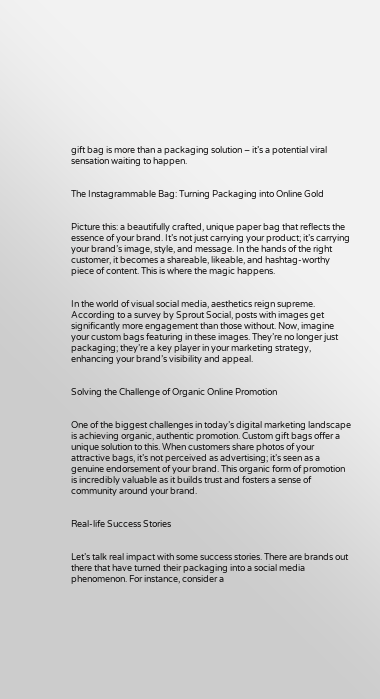gift bag is more than a packaging solution – it’s a potential viral sensation waiting to happen.


The Instagrammable Bag: Turning Packaging into Online Gold


Picture this: a beautifully crafted, unique paper bag that reflects the essence of your brand. It’s not just carrying your product; it’s carrying your brand’s image, style, and message. In the hands of the right customer, it becomes a shareable, likeable, and hashtag-worthy piece of content. This is where the magic happens.


In the world of visual social media, aesthetics reign supreme. According to a survey by Sprout Social, posts with images get significantly more engagement than those without. Now, imagine your custom bags featuring in these images. They’re no longer just packaging; they’re a key player in your marketing strategy, enhancing your brand’s visibility and appeal.


Solving the Challenge of Organic Online Promotion


One of the biggest challenges in today’s digital marketing landscape is achieving organic, authentic promotion. Custom gift bags offer a unique solution to this. When customers share photos of your attractive bags, it’s not perceived as advertising; it’s seen as a genuine endorsement of your brand. This organic form of promotion is incredibly valuable as it builds trust and fosters a sense of community around your brand.


Real-life Success Stories


Let’s talk real impact with some success stories. There are brands out there that have turned their packaging into a social media phenomenon. For instance, consider a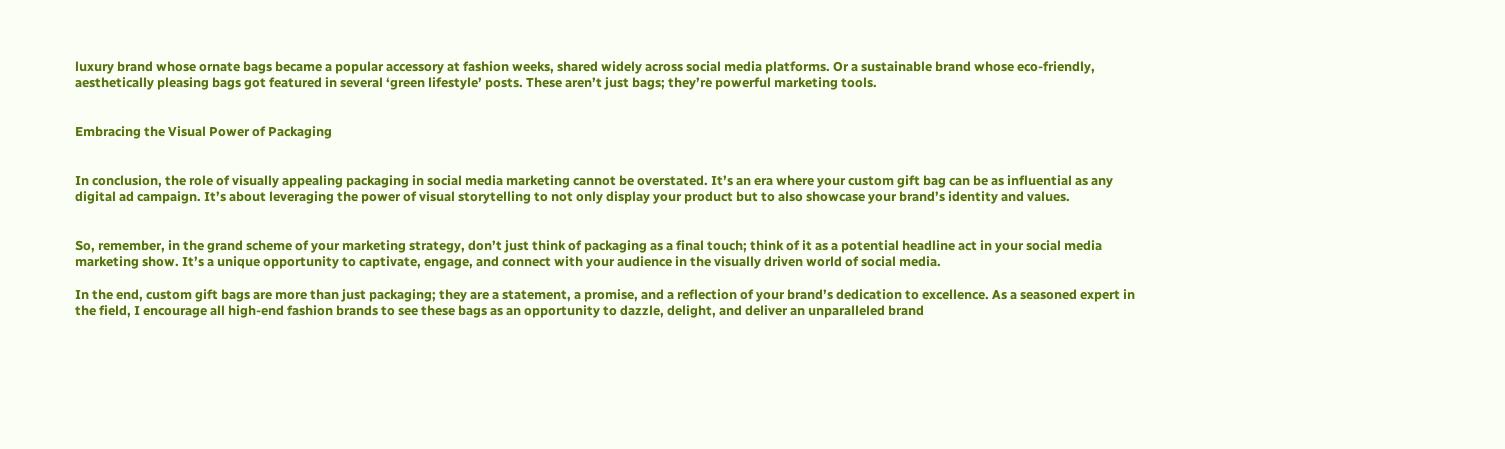luxury brand whose ornate bags became a popular accessory at fashion weeks, shared widely across social media platforms. Or a sustainable brand whose eco-friendly, aesthetically pleasing bags got featured in several ‘green lifestyle’ posts. These aren’t just bags; they’re powerful marketing tools.


Embracing the Visual Power of Packaging


In conclusion, the role of visually appealing packaging in social media marketing cannot be overstated. It’s an era where your custom gift bag can be as influential as any digital ad campaign. It’s about leveraging the power of visual storytelling to not only display your product but to also showcase your brand’s identity and values.


So, remember, in the grand scheme of your marketing strategy, don’t just think of packaging as a final touch; think of it as a potential headline act in your social media marketing show. It’s a unique opportunity to captivate, engage, and connect with your audience in the visually driven world of social media.

In the end, custom gift bags are more than just packaging; they are a statement, a promise, and a reflection of your brand’s dedication to excellence. As a seasoned expert in the field, I encourage all high-end fashion brands to see these bags as an opportunity to dazzle, delight, and deliver an unparalleled brand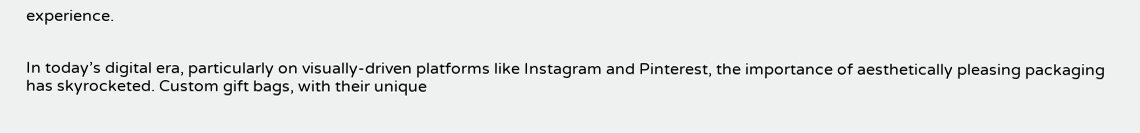experience.


In today’s digital era, particularly on visually-driven platforms like Instagram and Pinterest, the importance of aesthetically pleasing packaging has skyrocketed. Custom gift bags, with their unique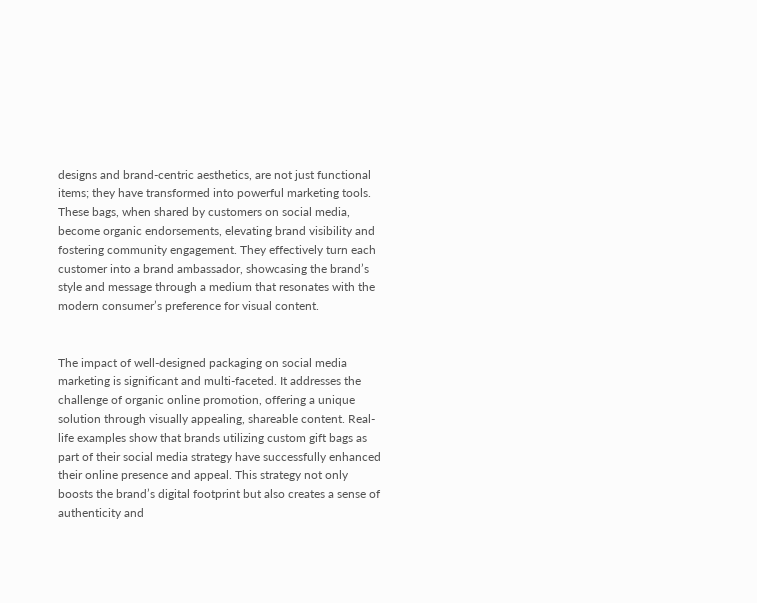designs and brand-centric aesthetics, are not just functional items; they have transformed into powerful marketing tools. These bags, when shared by customers on social media, become organic endorsements, elevating brand visibility and fostering community engagement. They effectively turn each customer into a brand ambassador, showcasing the brand’s style and message through a medium that resonates with the modern consumer’s preference for visual content.


The impact of well-designed packaging on social media marketing is significant and multi-faceted. It addresses the challenge of organic online promotion, offering a unique solution through visually appealing, shareable content. Real-life examples show that brands utilizing custom gift bags as part of their social media strategy have successfully enhanced their online presence and appeal. This strategy not only boosts the brand’s digital footprint but also creates a sense of authenticity and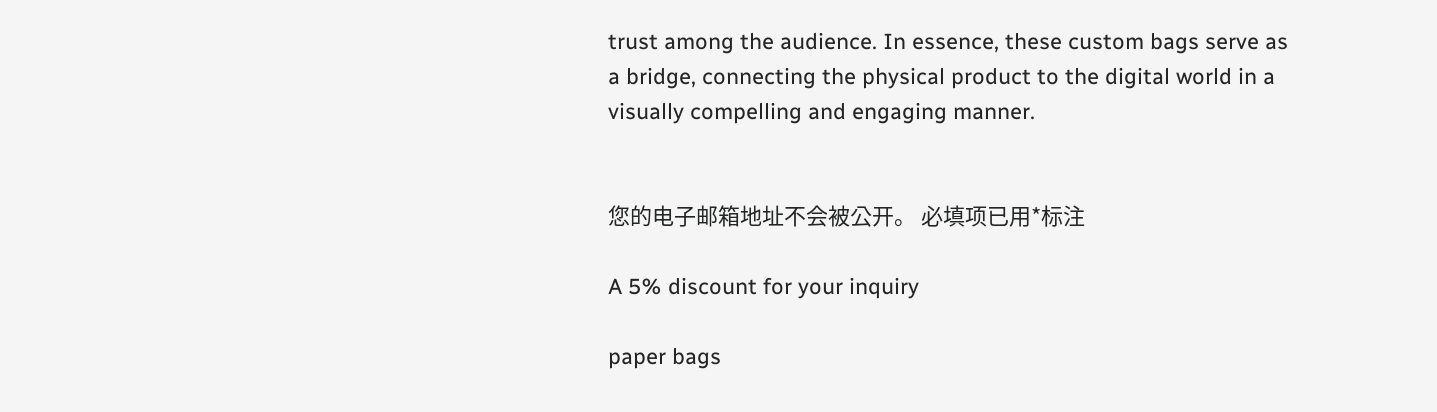trust among the audience. In essence, these custom bags serve as a bridge, connecting the physical product to the digital world in a visually compelling and engaging manner.


您的电子邮箱地址不会被公开。 必填项已用*标注

A 5% discount for your inquiry

paper bags